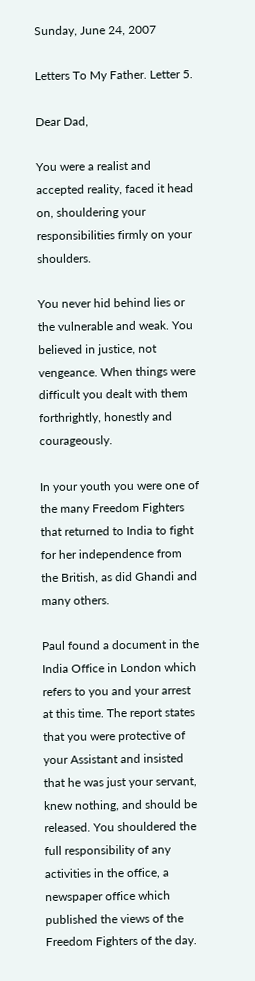Sunday, June 24, 2007

Letters To My Father. Letter 5.

Dear Dad,

You were a realist and accepted reality, faced it head on, shouldering your responsibilities firmly on your shoulders.

You never hid behind lies or the vulnerable and weak. You believed in justice, not vengeance. When things were difficult you dealt with them forthrightly, honestly and courageously.

In your youth you were one of the many Freedom Fighters that returned to India to fight for her independence from the British, as did Ghandi and many others.

Paul found a document in the India Office in London which refers to you and your arrest at this time. The report states that you were protective of your Assistant and insisted that he was just your servant, knew nothing, and should be released. You shouldered the full responsibility of any activities in the office, a newspaper office which published the views of the Freedom Fighters of the day.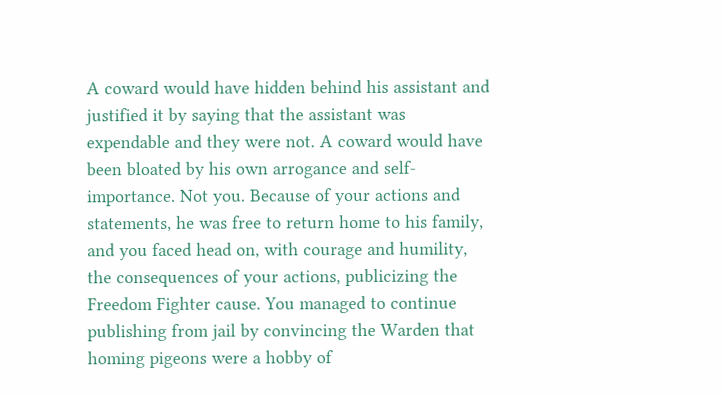A coward would have hidden behind his assistant and justified it by saying that the assistant was expendable and they were not. A coward would have been bloated by his own arrogance and self-importance. Not you. Because of your actions and statements, he was free to return home to his family, and you faced head on, with courage and humility, the consequences of your actions, publicizing the Freedom Fighter cause. You managed to continue publishing from jail by convincing the Warden that homing pigeons were a hobby of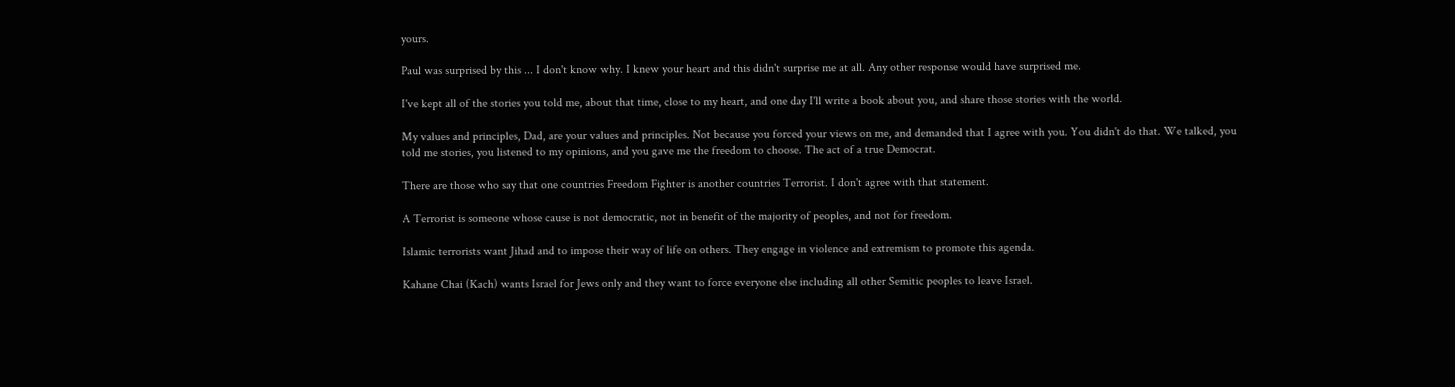yours.

Paul was surprised by this ... I don't know why. I knew your heart and this didn't surprise me at all. Any other response would have surprised me.

I've kept all of the stories you told me, about that time, close to my heart, and one day I'll write a book about you, and share those stories with the world.

My values and principles, Dad, are your values and principles. Not because you forced your views on me, and demanded that I agree with you. You didn't do that. We talked, you told me stories, you listened to my opinions, and you gave me the freedom to choose. The act of a true Democrat.

There are those who say that one countries Freedom Fighter is another countries Terrorist. I don't agree with that statement.

A Terrorist is someone whose cause is not democratic, not in benefit of the majority of peoples, and not for freedom.

Islamic terrorists want Jihad and to impose their way of life on others. They engage in violence and extremism to promote this agenda.

Kahane Chai (Kach) wants Israel for Jews only and they want to force everyone else including all other Semitic peoples to leave Israel.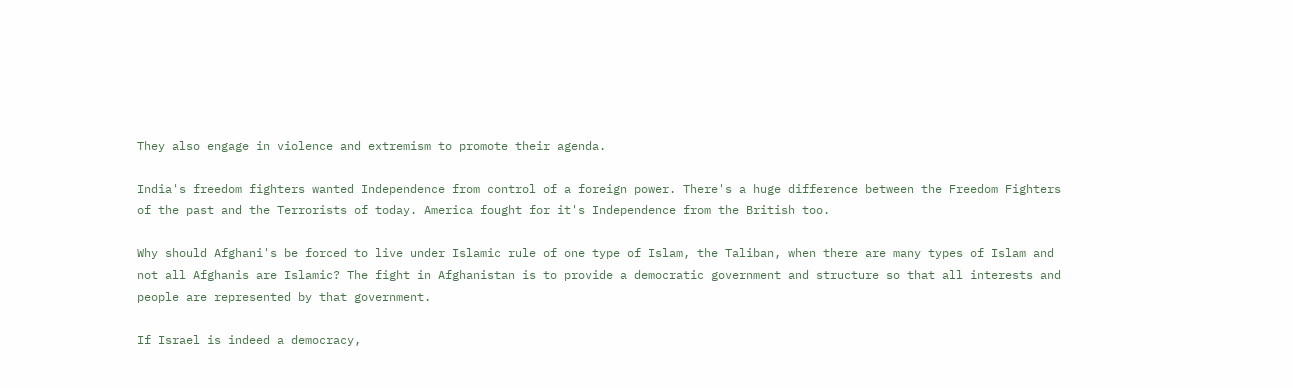They also engage in violence and extremism to promote their agenda.

India's freedom fighters wanted Independence from control of a foreign power. There's a huge difference between the Freedom Fighters of the past and the Terrorists of today. America fought for it's Independence from the British too.

Why should Afghani's be forced to live under Islamic rule of one type of Islam, the Taliban, when there are many types of Islam and not all Afghanis are Islamic? The fight in Afghanistan is to provide a democratic government and structure so that all interests and people are represented by that government.

If Israel is indeed a democracy,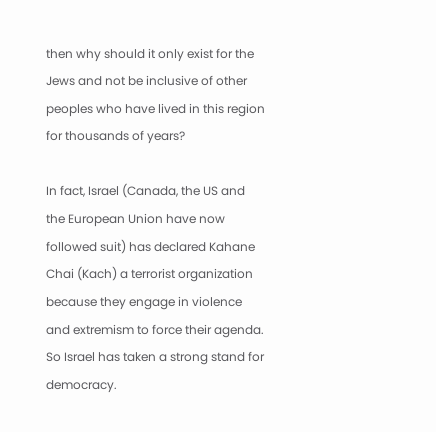then why should it only exist for the Jews and not be inclusive of other peoples who have lived in this region for thousands of years?

In fact, Israel (Canada, the US and the European Union have now followed suit) has declared Kahane Chai (Kach) a terrorist organization because they engage in violence and extremism to force their agenda. So Israel has taken a strong stand for democracy.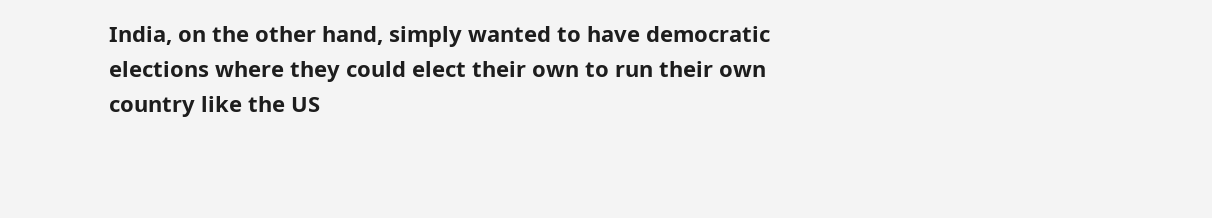India, on the other hand, simply wanted to have democratic elections where they could elect their own to run their own country like the US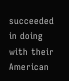succeeded in doing with their American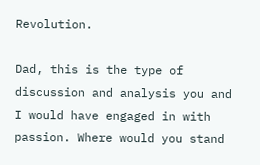Revolution.

Dad, this is the type of discussion and analysis you and I would have engaged in with passion. Where would you stand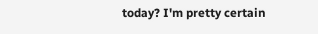today? I'm pretty certain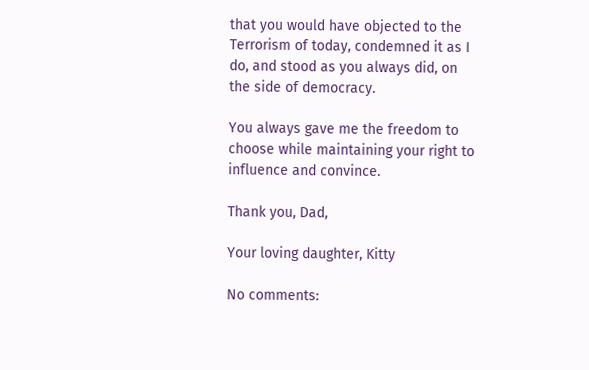that you would have objected to the Terrorism of today, condemned it as I do, and stood as you always did, on the side of democracy.

You always gave me the freedom to choose while maintaining your right to influence and convince.

Thank you, Dad,

Your loving daughter, Kitty

No comments: